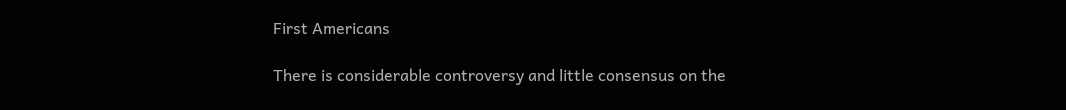First Americans

There is considerable controversy and little consensus on the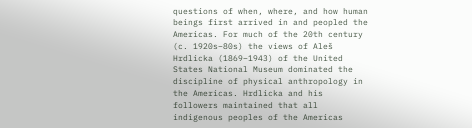questions of when, where, and how human beings first arrived in and peopled the Americas. For much of the 20th century (c. 1920s–80s) the views of Aleš Hrdlicka (1869–1943) of the United States National Museum dominated the discipline of physical anthropology in the Americas. Hrdlicka and his followers maintained that all indigenous peoples of the Americas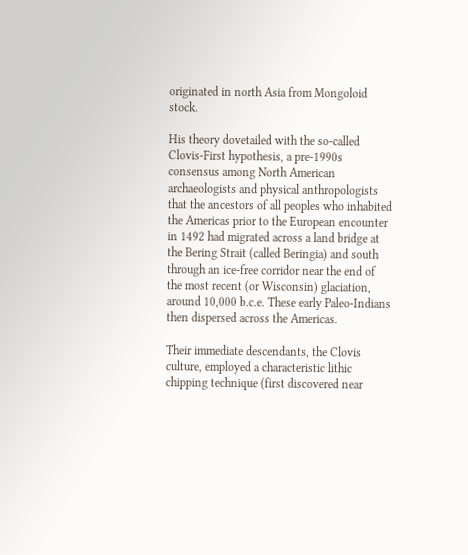originated in north Asia from Mongoloid stock.

His theory dovetailed with the so-called Clovis-First hypothesis, a pre-1990s consensus among North American archaeologists and physical anthropologists that the ancestors of all peoples who inhabited the Americas prior to the European encounter in 1492 had migrated across a land bridge at the Bering Strait (called Beringia) and south through an ice-free corridor near the end of the most recent (or Wisconsin) glaciation, around 10,000 b.c.e. These early Paleo-Indians then dispersed across the Americas.

Their immediate descendants, the Clovis culture, employed a characteristic lithic chipping technique (first discovered near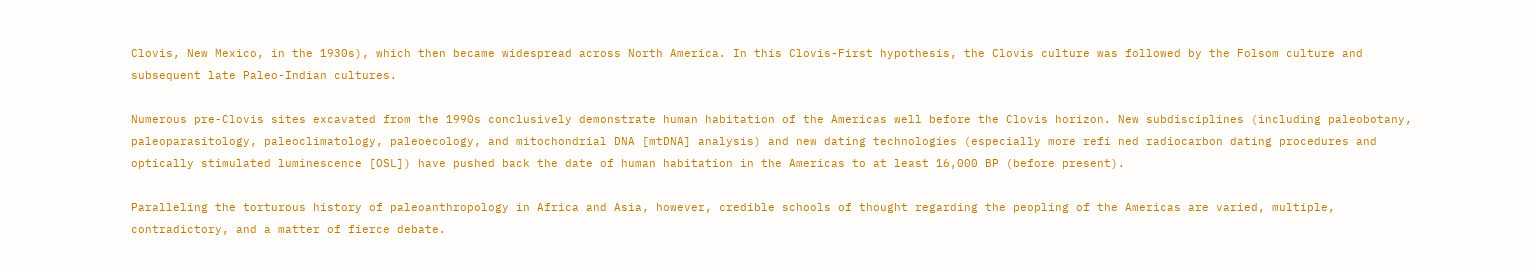Clovis, New Mexico, in the 1930s), which then became widespread across North America. In this Clovis-First hypothesis, the Clovis culture was followed by the Folsom culture and subsequent late Paleo-Indian cultures.

Numerous pre-Clovis sites excavated from the 1990s conclusively demonstrate human habitation of the Americas well before the Clovis horizon. New subdisciplines (including paleobotany, paleoparasitology, paleoclimatology, paleoecology, and mitochondrial DNA [mtDNA] analysis) and new dating technologies (especially more refi ned radiocarbon dating procedures and optically stimulated luminescence [OSL]) have pushed back the date of human habitation in the Americas to at least 16,000 BP (before present).

Paralleling the torturous history of paleoanthropology in Africa and Asia, however, credible schools of thought regarding the peopling of the Americas are varied, multiple, contradictory, and a matter of fierce debate.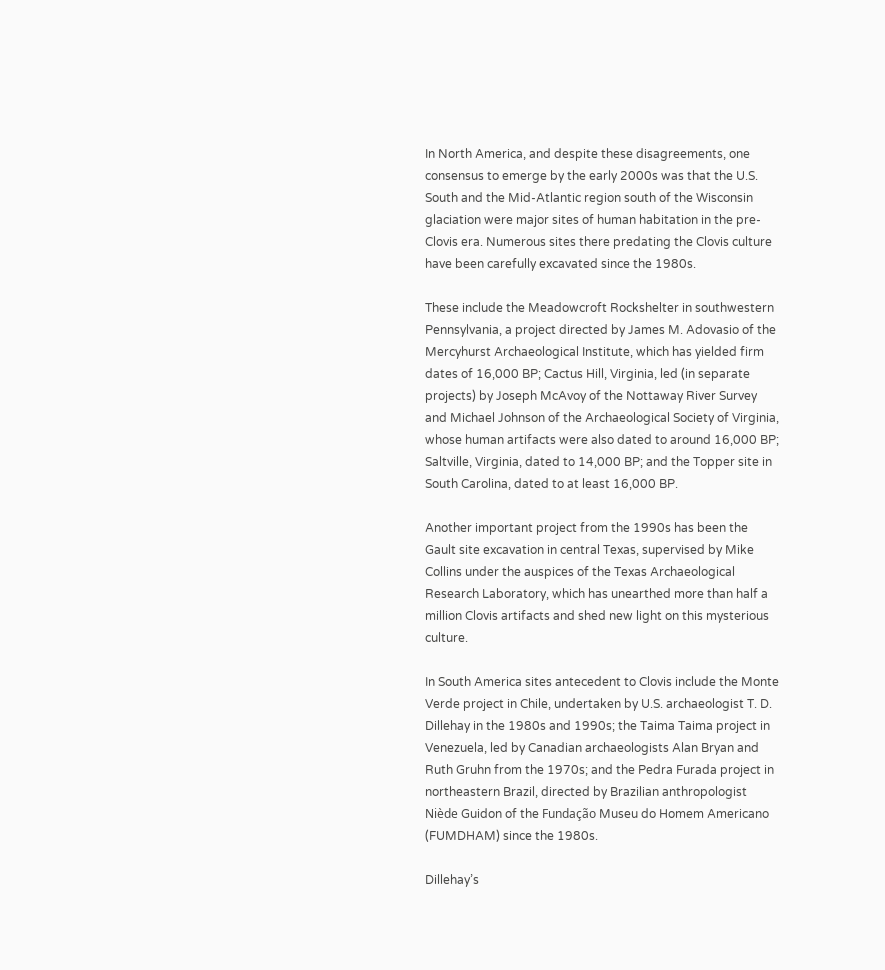In North America, and despite these disagreements, one consensus to emerge by the early 2000s was that the U.S. South and the Mid-Atlantic region south of the Wisconsin glaciation were major sites of human habitation in the pre-Clovis era. Numerous sites there predating the Clovis culture have been carefully excavated since the 1980s.

These include the Meadowcroft Rockshelter in southwestern Pennsylvania, a project directed by James M. Adovasio of the Mercyhurst Archaeological Institute, which has yielded firm dates of 16,000 BP; Cactus Hill, Virginia, led (in separate projects) by Joseph McAvoy of the Nottaway River Survey and Michael Johnson of the Archaeological Society of Virginia, whose human artifacts were also dated to around 16,000 BP; Saltville, Virginia, dated to 14,000 BP; and the Topper site in South Carolina, dated to at least 16,000 BP.

Another important project from the 1990s has been the Gault site excavation in central Texas, supervised by Mike Collins under the auspices of the Texas Archaeological Research Laboratory, which has unearthed more than half a million Clovis artifacts and shed new light on this mysterious culture.

In South America sites antecedent to Clovis include the Monte Verde project in Chile, undertaken by U.S. archaeologist T. D. Dillehay in the 1980s and 1990s; the Taima Taima project in Venezuela, led by Canadian archaeologists Alan Bryan and Ruth Gruhn from the 1970s; and the Pedra Furada project in northeastern Brazil, directed by Brazilian anthropologist Niède Guidon of the Fundação Museu do Homem Americano (FUMDHAM) since the 1980s.

Dillehay’s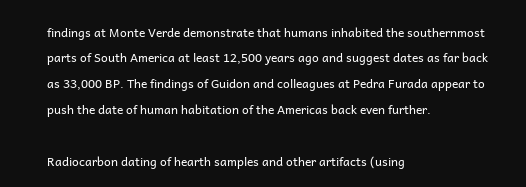findings at Monte Verde demonstrate that humans inhabited the southernmost parts of South America at least 12,500 years ago and suggest dates as far back as 33,000 BP. The findings of Guidon and colleagues at Pedra Furada appear to push the date of human habitation of the Americas back even further.

Radiocarbon dating of hearth samples and other artifacts (using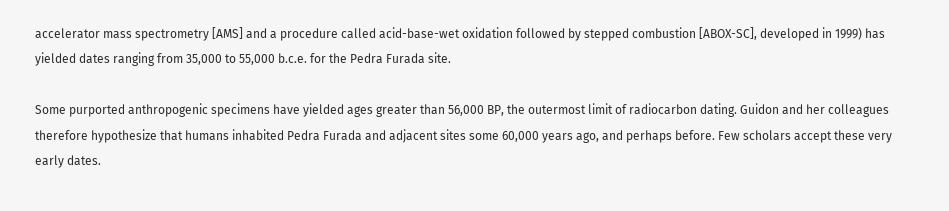accelerator mass spectrometry [AMS] and a procedure called acid-base-wet oxidation followed by stepped combustion [ABOX-SC], developed in 1999) has yielded dates ranging from 35,000 to 55,000 b.c.e. for the Pedra Furada site.

Some purported anthropogenic specimens have yielded ages greater than 56,000 BP, the outermost limit of radiocarbon dating. Guidon and her colleagues therefore hypothesize that humans inhabited Pedra Furada and adjacent sites some 60,000 years ago, and perhaps before. Few scholars accept these very early dates.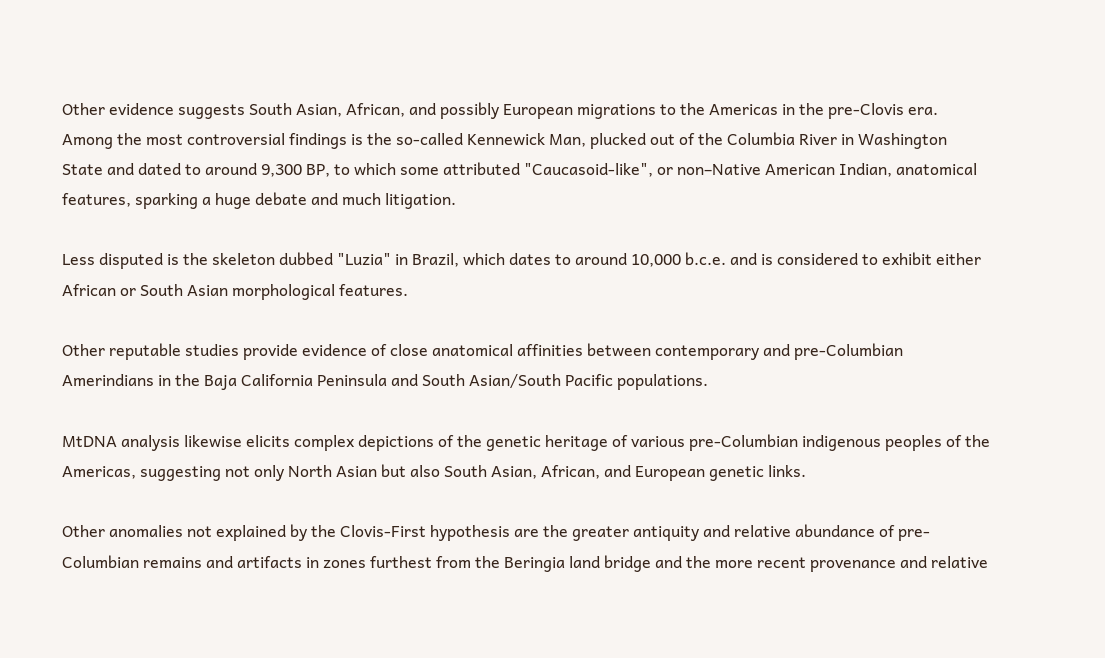Other evidence suggests South Asian, African, and possibly European migrations to the Americas in the pre-Clovis era. Among the most controversial findings is the so-called Kennewick Man, plucked out of the Columbia River in Washington State and dated to around 9,300 BP, to which some attributed "Caucasoid-like", or non–Native American Indian, anatomical features, sparking a huge debate and much litigation.

Less disputed is the skeleton dubbed "Luzia" in Brazil, which dates to around 10,000 b.c.e. and is considered to exhibit either African or South Asian morphological features.

Other reputable studies provide evidence of close anatomical affinities between contemporary and pre-Columbian Amerindians in the Baja California Peninsula and South Asian/South Pacific populations.

MtDNA analysis likewise elicits complex depictions of the genetic heritage of various pre-Columbian indigenous peoples of the Americas, suggesting not only North Asian but also South Asian, African, and European genetic links.

Other anomalies not explained by the Clovis-First hypothesis are the greater antiquity and relative abundance of pre-Columbian remains and artifacts in zones furthest from the Beringia land bridge and the more recent provenance and relative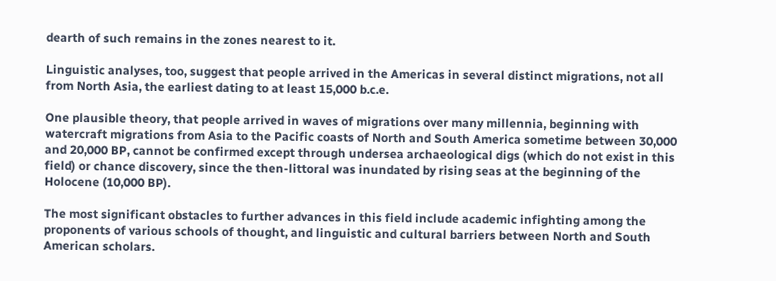dearth of such remains in the zones nearest to it.

Linguistic analyses, too, suggest that people arrived in the Americas in several distinct migrations, not all from North Asia, the earliest dating to at least 15,000 b.c.e.

One plausible theory, that people arrived in waves of migrations over many millennia, beginning with watercraft migrations from Asia to the Pacific coasts of North and South America sometime between 30,000 and 20,000 BP, cannot be confirmed except through undersea archaeological digs (which do not exist in this field) or chance discovery, since the then-littoral was inundated by rising seas at the beginning of the Holocene (10,000 BP).

The most significant obstacles to further advances in this field include academic infighting among the proponents of various schools of thought, and linguistic and cultural barriers between North and South American scholars.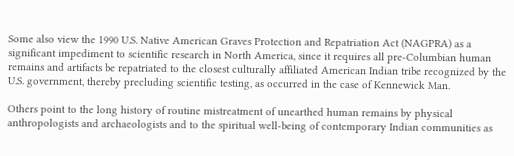Some also view the 1990 U.S. Native American Graves Protection and Repatriation Act (NAGPRA) as a significant impediment to scientific research in North America, since it requires all pre-Columbian human remains and artifacts be repatriated to the closest culturally affiliated American Indian tribe recognized by the U.S. government, thereby precluding scientific testing, as occurred in the case of Kennewick Man.

Others point to the long history of routine mistreatment of unearthed human remains by physical anthropologists and archaeologists and to the spiritual well-being of contemporary Indian communities as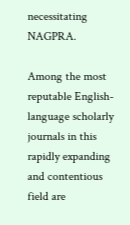necessitating NAGPRA.

Among the most reputable English-language scholarly journals in this rapidly expanding and contentious field are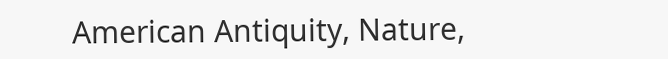American Antiquity, Nature,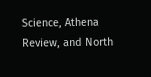Science, Athena Review, and North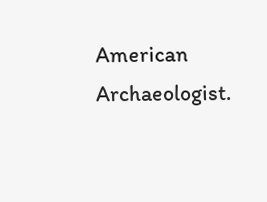American Archaeologist.